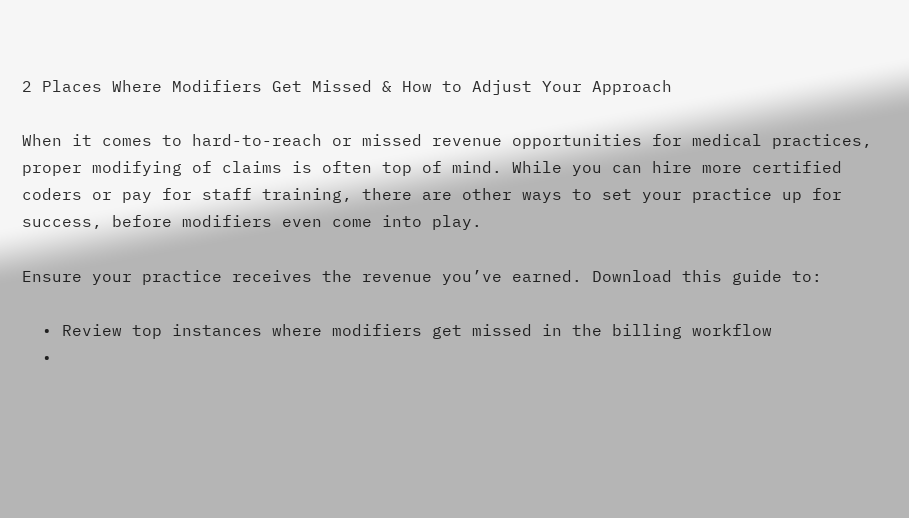2 Places Where Modifiers Get Missed & How to Adjust Your Approach

When it comes to hard-to-reach or missed revenue opportunities for medical practices, proper modifying of claims is often top of mind. While you can hire more certified coders or pay for staff training, there are other ways to set your practice up for success, before modifiers even come into play.

Ensure your practice receives the revenue you’ve earned. Download this guide to:

  • Review top instances where modifiers get missed in the billing workflow
  •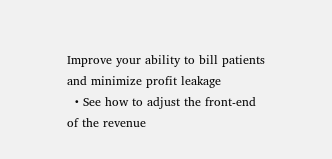Improve your ability to bill patients and minimize profit leakage
  • See how to adjust the front-end of the revenue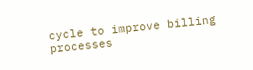cycle to improve billing processes